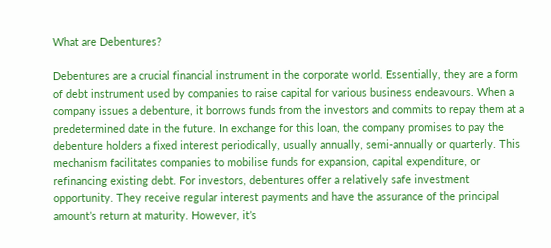What are Debentures?

Debentures are a crucial financial instrument in the corporate world. Essentially, they are a form of debt instrument used by companies to raise capital for various business endeavours. When a company issues a debenture, it borrows funds from the investors and commits to repay them at a predetermined date in the future. In exchange for this loan, the company promises to pay the debenture holders a fixed interest periodically, usually annually, semi-annually or quarterly. This mechanism facilitates companies to mobilise funds for expansion, capital expenditure, or refinancing existing debt. For investors, debentures offer a relatively safe investment opportunity. They receive regular interest payments and have the assurance of the principal amount’s return at maturity. However, it’s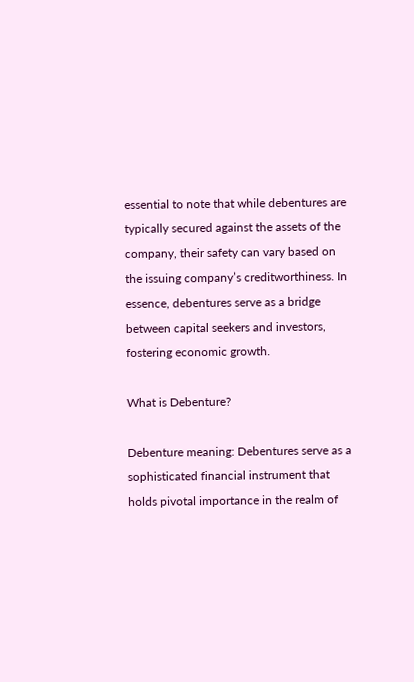essential to note that while debentures are typically secured against the assets of the company, their safety can vary based on the issuing company’s creditworthiness. In essence, debentures serve as a bridge between capital seekers and investors, fostering economic growth.

What is Debenture?

Debenture meaning: Debentures serve as a sophisticated financial instrument that holds pivotal importance in the realm of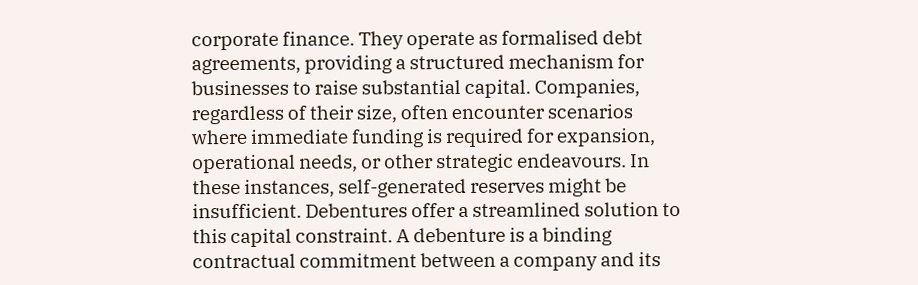corporate finance. They operate as formalised debt agreements, providing a structured mechanism for businesses to raise substantial capital. Companies, regardless of their size, often encounter scenarios where immediate funding is required for expansion, operational needs, or other strategic endeavours. In these instances, self-generated reserves might be insufficient. Debentures offer a streamlined solution to this capital constraint. A debenture is a binding contractual commitment between a company and its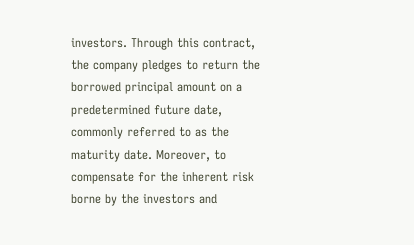investors. Through this contract, the company pledges to return the borrowed principal amount on a predetermined future date, commonly referred to as the maturity date. Moreover, to compensate for the inherent risk borne by the investors and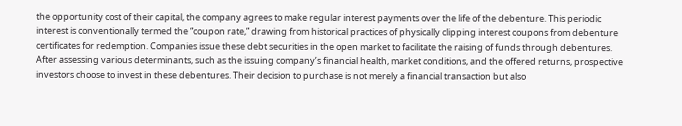the opportunity cost of their capital, the company agrees to make regular interest payments over the life of the debenture. This periodic interest is conventionally termed the “coupon rate,” drawing from historical practices of physically clipping interest coupons from debenture certificates for redemption. Companies issue these debt securities in the open market to facilitate the raising of funds through debentures. After assessing various determinants, such as the issuing company’s financial health, market conditions, and the offered returns, prospective investors choose to invest in these debentures. Their decision to purchase is not merely a financial transaction but also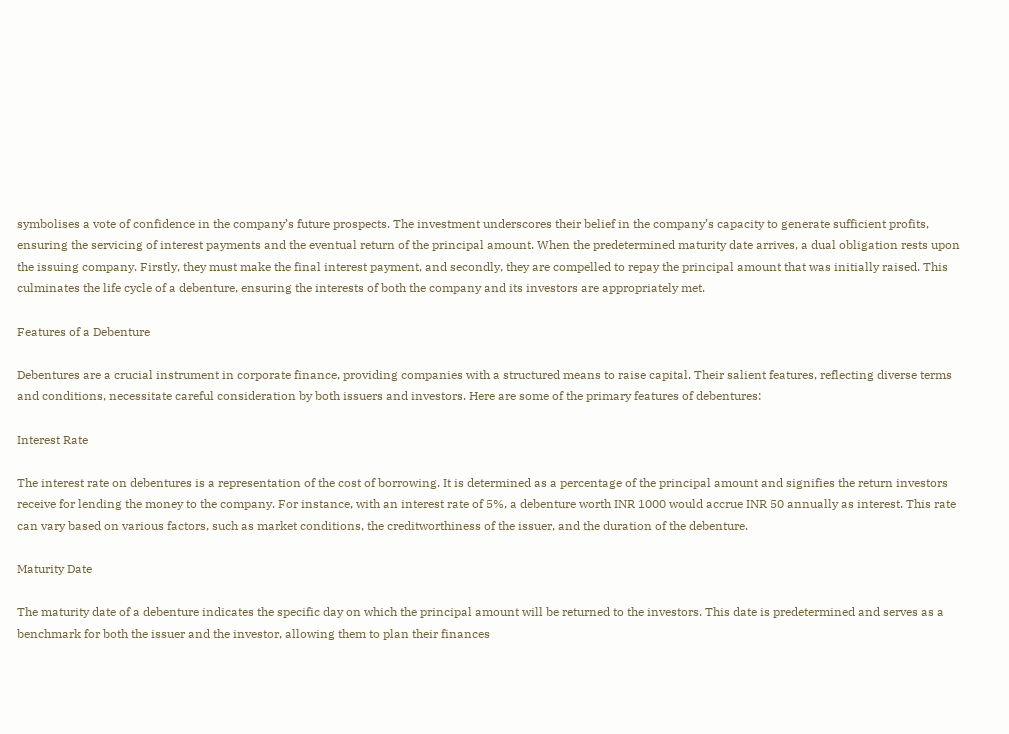symbolises a vote of confidence in the company’s future prospects. The investment underscores their belief in the company’s capacity to generate sufficient profits, ensuring the servicing of interest payments and the eventual return of the principal amount. When the predetermined maturity date arrives, a dual obligation rests upon the issuing company. Firstly, they must make the final interest payment, and secondly, they are compelled to repay the principal amount that was initially raised. This culminates the life cycle of a debenture, ensuring the interests of both the company and its investors are appropriately met.

Features of a Debenture

Debentures are a crucial instrument in corporate finance, providing companies with a structured means to raise capital. Their salient features, reflecting diverse terms and conditions, necessitate careful consideration by both issuers and investors. Here are some of the primary features of debentures:

Interest Rate

The interest rate on debentures is a representation of the cost of borrowing. It is determined as a percentage of the principal amount and signifies the return investors receive for lending the money to the company. For instance, with an interest rate of 5%, a debenture worth INR 1000 would accrue INR 50 annually as interest. This rate can vary based on various factors, such as market conditions, the creditworthiness of the issuer, and the duration of the debenture.

Maturity Date

The maturity date of a debenture indicates the specific day on which the principal amount will be returned to the investors. This date is predetermined and serves as a benchmark for both the issuer and the investor, allowing them to plan their finances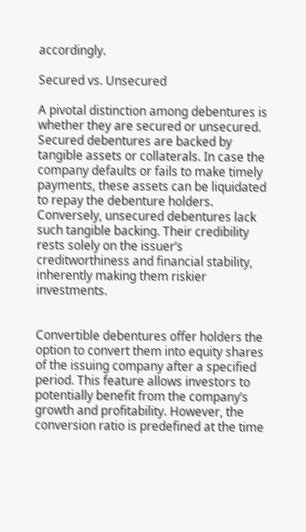accordingly.

Secured vs. Unsecured

A pivotal distinction among debentures is whether they are secured or unsecured. Secured debentures are backed by tangible assets or collaterals. In case the company defaults or fails to make timely payments, these assets can be liquidated to repay the debenture holders. Conversely, unsecured debentures lack such tangible backing. Their credibility rests solely on the issuer’s creditworthiness and financial stability, inherently making them riskier investments.


Convertible debentures offer holders the option to convert them into equity shares of the issuing company after a specified period. This feature allows investors to potentially benefit from the company’s growth and profitability. However, the conversion ratio is predefined at the time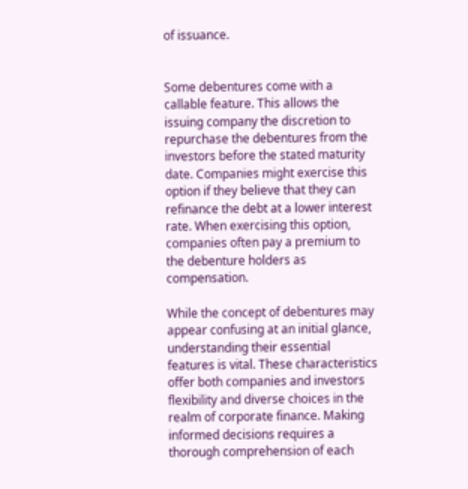of issuance.


Some debentures come with a callable feature. This allows the issuing company the discretion to repurchase the debentures from the investors before the stated maturity date. Companies might exercise this option if they believe that they can refinance the debt at a lower interest rate. When exercising this option, companies often pay a premium to the debenture holders as compensation.

While the concept of debentures may appear confusing at an initial glance, understanding their essential features is vital. These characteristics offer both companies and investors flexibility and diverse choices in the realm of corporate finance. Making informed decisions requires a thorough comprehension of each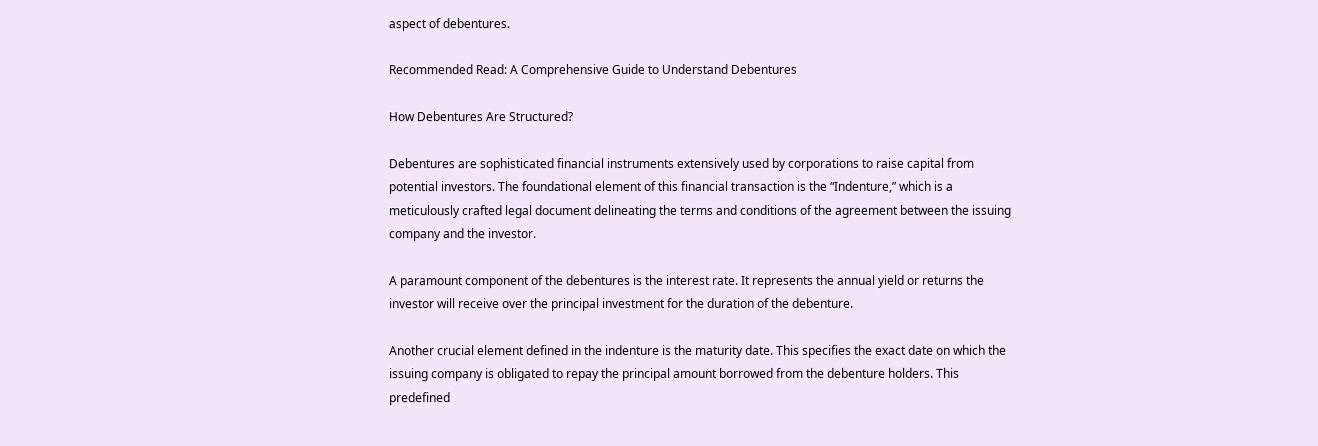aspect of debentures.

Recommended Read: A Comprehensive Guide to Understand Debentures

How Debentures Are Structured?

Debentures are sophisticated financial instruments extensively used by corporations to raise capital from potential investors. The foundational element of this financial transaction is the “Indenture,” which is a meticulously crafted legal document delineating the terms and conditions of the agreement between the issuing company and the investor.

A paramount component of the debentures is the interest rate. It represents the annual yield or returns the investor will receive over the principal investment for the duration of the debenture.

Another crucial element defined in the indenture is the maturity date. This specifies the exact date on which the issuing company is obligated to repay the principal amount borrowed from the debenture holders. This predefined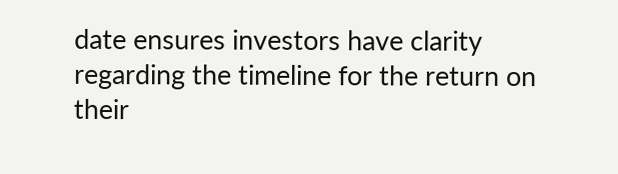date ensures investors have clarity regarding the timeline for the return on their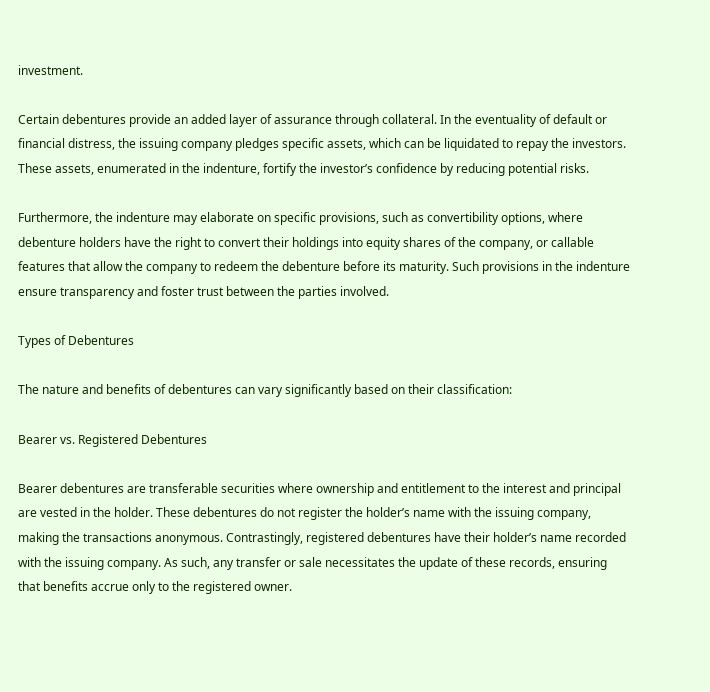investment.

Certain debentures provide an added layer of assurance through collateral. In the eventuality of default or financial distress, the issuing company pledges specific assets, which can be liquidated to repay the investors. These assets, enumerated in the indenture, fortify the investor’s confidence by reducing potential risks.

Furthermore, the indenture may elaborate on specific provisions, such as convertibility options, where debenture holders have the right to convert their holdings into equity shares of the company, or callable features that allow the company to redeem the debenture before its maturity. Such provisions in the indenture ensure transparency and foster trust between the parties involved.

Types of Debentures

The nature and benefits of debentures can vary significantly based on their classification:

Bearer vs. Registered Debentures

Bearer debentures are transferable securities where ownership and entitlement to the interest and principal are vested in the holder. These debentures do not register the holder’s name with the issuing company, making the transactions anonymous. Contrastingly, registered debentures have their holder’s name recorded with the issuing company. As such, any transfer or sale necessitates the update of these records, ensuring that benefits accrue only to the registered owner.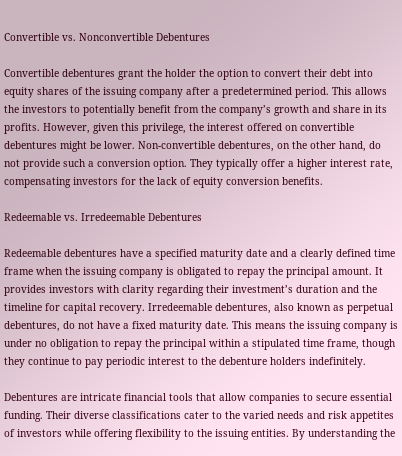Convertible vs. Nonconvertible Debentures

Convertible debentures grant the holder the option to convert their debt into equity shares of the issuing company after a predetermined period. This allows the investors to potentially benefit from the company’s growth and share in its profits. However, given this privilege, the interest offered on convertible debentures might be lower. Non-convertible debentures, on the other hand, do not provide such a conversion option. They typically offer a higher interest rate, compensating investors for the lack of equity conversion benefits.

Redeemable vs. Irredeemable Debentures

Redeemable debentures have a specified maturity date and a clearly defined time frame when the issuing company is obligated to repay the principal amount. It provides investors with clarity regarding their investment’s duration and the timeline for capital recovery. Irredeemable debentures, also known as perpetual debentures, do not have a fixed maturity date. This means the issuing company is under no obligation to repay the principal within a stipulated time frame, though they continue to pay periodic interest to the debenture holders indefinitely.

Debentures are intricate financial tools that allow companies to secure essential funding. Their diverse classifications cater to the varied needs and risk appetites of investors while offering flexibility to the issuing entities. By understanding the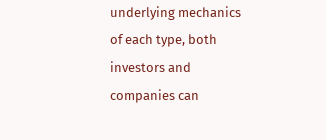underlying mechanics of each type, both investors and companies can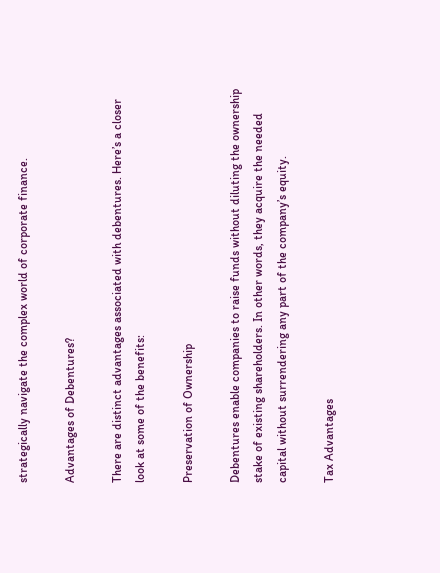strategically navigate the complex world of corporate finance.

Advantages of Debentures?

There are distinct advantages associated with debentures. Here’s a closer look at some of the benefits:

Preservation of Ownership

Debentures enable companies to raise funds without diluting the ownership stake of existing shareholders. In other words, they acquire the needed capital without surrendering any part of the company’s equity.

Tax Advantages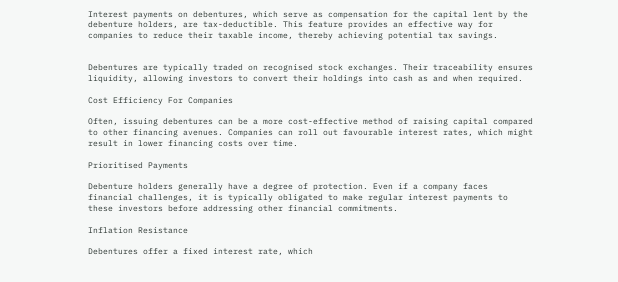Interest payments on debentures, which serve as compensation for the capital lent by the debenture holders, are tax-deductible. This feature provides an effective way for companies to reduce their taxable income, thereby achieving potential tax savings.


Debentures are typically traded on recognised stock exchanges. Their traceability ensures liquidity, allowing investors to convert their holdings into cash as and when required.

Cost Efficiency For Companies

Often, issuing debentures can be a more cost-effective method of raising capital compared to other financing avenues. Companies can roll out favourable interest rates, which might result in lower financing costs over time.

Prioritised Payments

Debenture holders generally have a degree of protection. Even if a company faces financial challenges, it is typically obligated to make regular interest payments to these investors before addressing other financial commitments.

Inflation Resistance

Debentures offer a fixed interest rate, which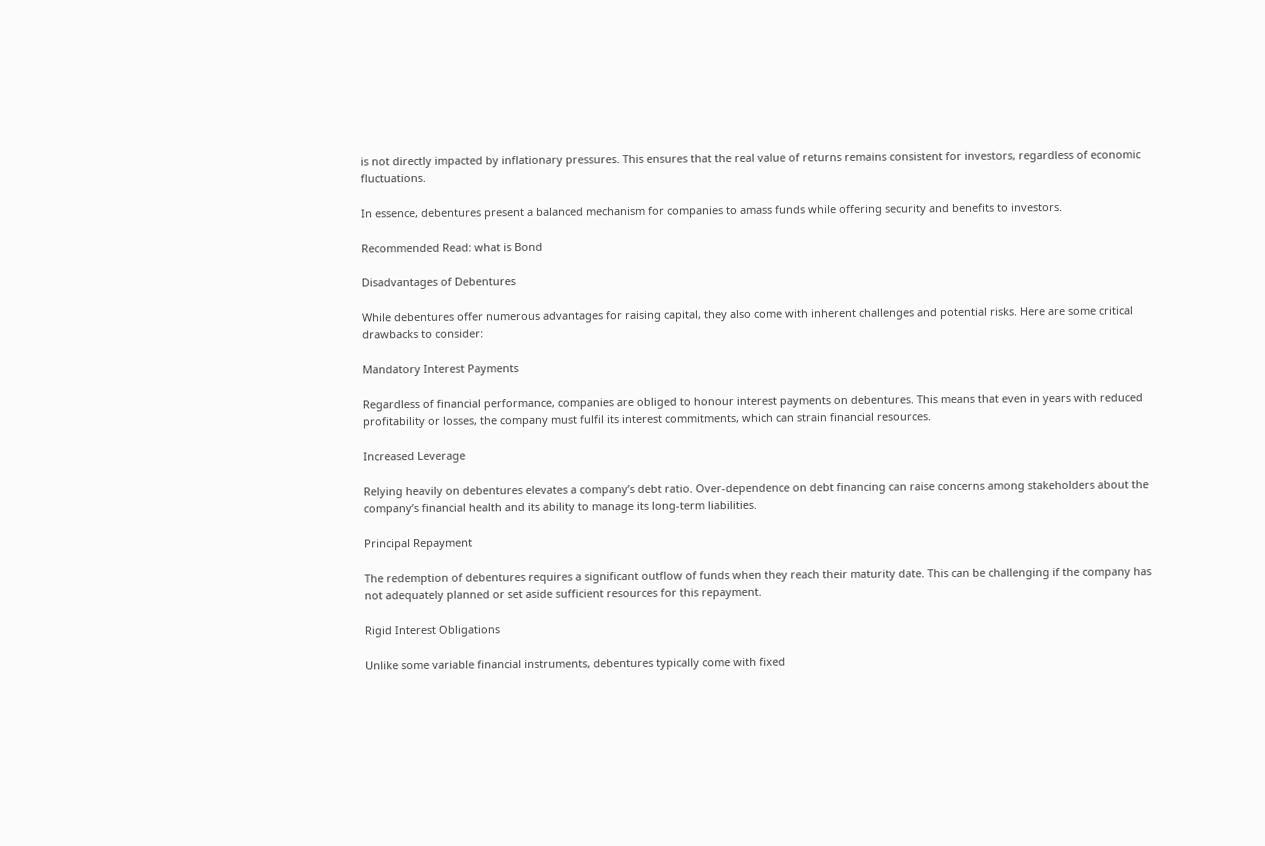is not directly impacted by inflationary pressures. This ensures that the real value of returns remains consistent for investors, regardless of economic fluctuations.

In essence, debentures present a balanced mechanism for companies to amass funds while offering security and benefits to investors.

Recommended Read: what is Bond

Disadvantages of Debentures

While debentures offer numerous advantages for raising capital, they also come with inherent challenges and potential risks. Here are some critical drawbacks to consider:

Mandatory Interest Payments

Regardless of financial performance, companies are obliged to honour interest payments on debentures. This means that even in years with reduced profitability or losses, the company must fulfil its interest commitments, which can strain financial resources.

Increased Leverage

Relying heavily on debentures elevates a company’s debt ratio. Over-dependence on debt financing can raise concerns among stakeholders about the company’s financial health and its ability to manage its long-term liabilities.

Principal Repayment

The redemption of debentures requires a significant outflow of funds when they reach their maturity date. This can be challenging if the company has not adequately planned or set aside sufficient resources for this repayment.

Rigid Interest Obligations

Unlike some variable financial instruments, debentures typically come with fixed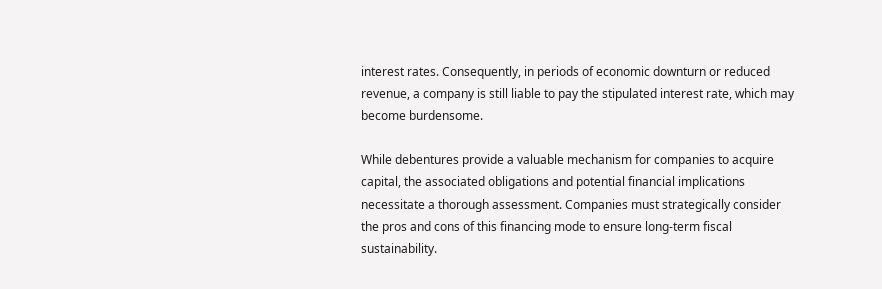interest rates. Consequently, in periods of economic downturn or reduced revenue, a company is still liable to pay the stipulated interest rate, which may become burdensome.

While debentures provide a valuable mechanism for companies to acquire capital, the associated obligations and potential financial implications necessitate a thorough assessment. Companies must strategically consider the pros and cons of this financing mode to ensure long-term fiscal sustainability.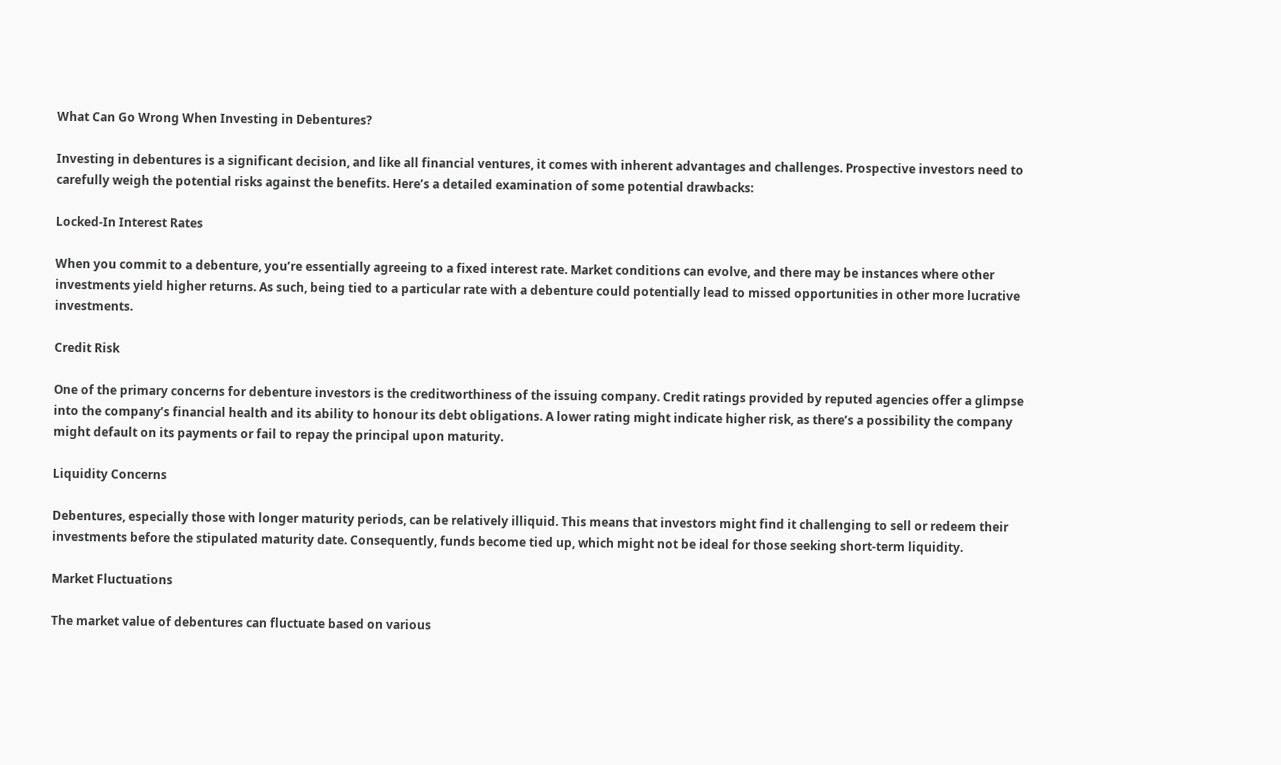What Can Go Wrong When Investing in Debentures?

Investing in debentures is a significant decision, and like all financial ventures, it comes with inherent advantages and challenges. Prospective investors need to carefully weigh the potential risks against the benefits. Here’s a detailed examination of some potential drawbacks:

Locked-In Interest Rates

When you commit to a debenture, you’re essentially agreeing to a fixed interest rate. Market conditions can evolve, and there may be instances where other investments yield higher returns. As such, being tied to a particular rate with a debenture could potentially lead to missed opportunities in other more lucrative investments.

Credit Risk

One of the primary concerns for debenture investors is the creditworthiness of the issuing company. Credit ratings provided by reputed agencies offer a glimpse into the company’s financial health and its ability to honour its debt obligations. A lower rating might indicate higher risk, as there’s a possibility the company might default on its payments or fail to repay the principal upon maturity.

Liquidity Concerns

Debentures, especially those with longer maturity periods, can be relatively illiquid. This means that investors might find it challenging to sell or redeem their investments before the stipulated maturity date. Consequently, funds become tied up, which might not be ideal for those seeking short-term liquidity.

Market Fluctuations

The market value of debentures can fluctuate based on various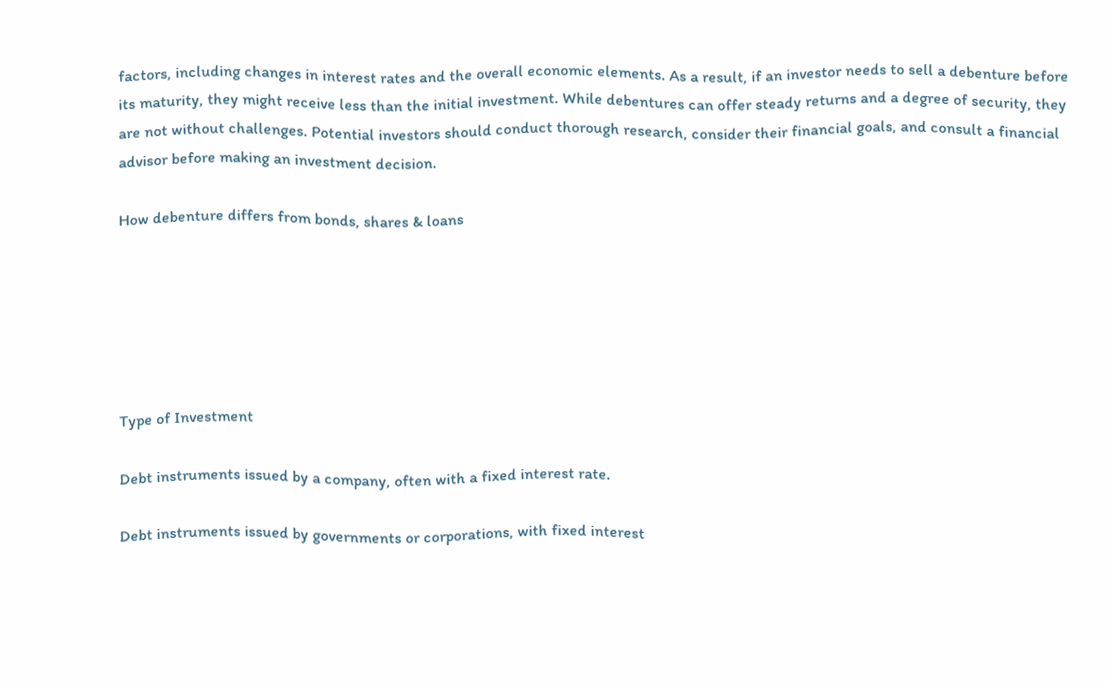factors, including changes in interest rates and the overall economic elements. As a result, if an investor needs to sell a debenture before its maturity, they might receive less than the initial investment. While debentures can offer steady returns and a degree of security, they are not without challenges. Potential investors should conduct thorough research, consider their financial goals, and consult a financial advisor before making an investment decision.

How debenture differs from bonds, shares & loans






Type of Investment

Debt instruments issued by a company, often with a fixed interest rate.

Debt instruments issued by governments or corporations, with fixed interest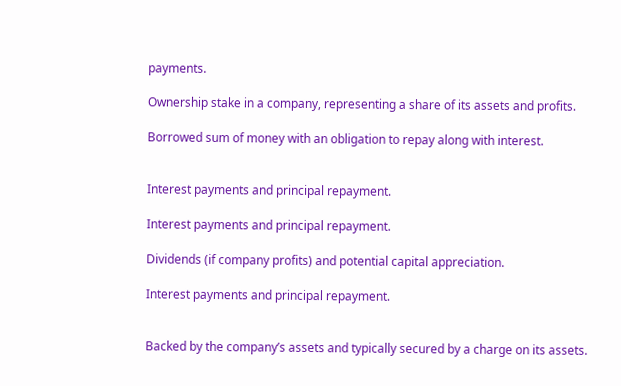payments.

Ownership stake in a company, representing a share of its assets and profits.

Borrowed sum of money with an obligation to repay along with interest.


Interest payments and principal repayment.

Interest payments and principal repayment.

Dividends (if company profits) and potential capital appreciation.

Interest payments and principal repayment.


Backed by the company’s assets and typically secured by a charge on its assets.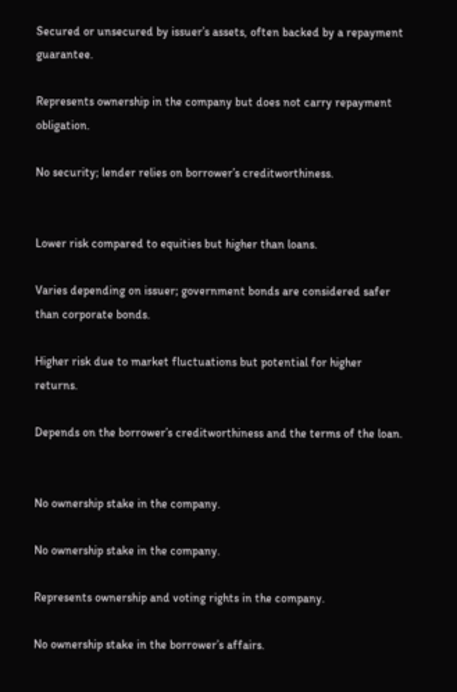Secured or unsecured by issuer’s assets, often backed by a repayment guarantee.

Represents ownership in the company but does not carry repayment obligation.

No security; lender relies on borrower’s creditworthiness.


Lower risk compared to equities but higher than loans.

Varies depending on issuer; government bonds are considered safer than corporate bonds.

Higher risk due to market fluctuations but potential for higher returns.

Depends on the borrower’s creditworthiness and the terms of the loan.


No ownership stake in the company.

No ownership stake in the company.

Represents ownership and voting rights in the company.

No ownership stake in the borrower’s affairs.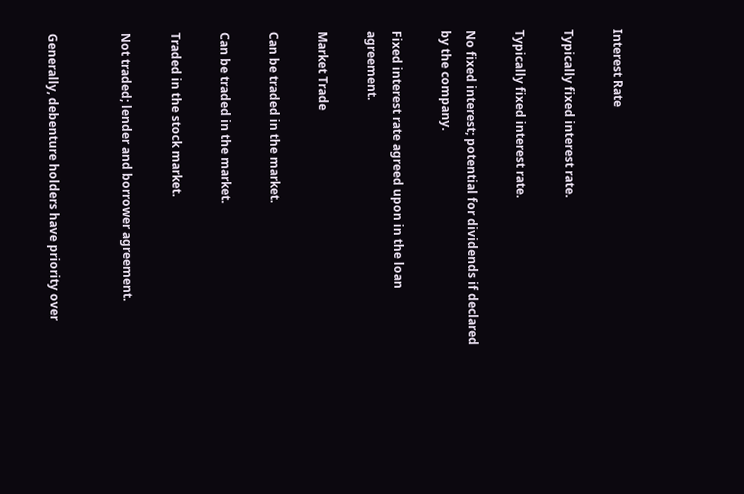Interest Rate

Typically fixed interest rate.

Typically fixed interest rate.

No fixed interest; potential for dividends if declared by the company.

Fixed interest rate agreed upon in the loan agreement.

Market Trade

Can be traded in the market.

Can be traded in the market.

Traded in the stock market.

Not traded; lender and borrower agreement.


Generally, debenture holders have priority over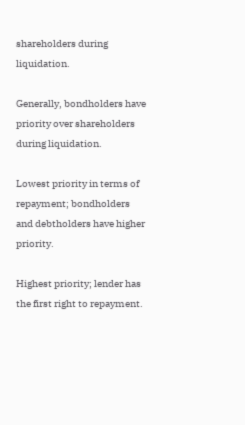shareholders during liquidation.

Generally, bondholders have priority over shareholders during liquidation.

Lowest priority in terms of repayment; bondholders and debtholders have higher priority.

Highest priority; lender has the first right to repayment.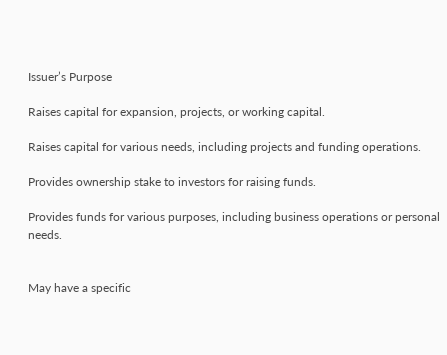Issuer’s Purpose

Raises capital for expansion, projects, or working capital.

Raises capital for various needs, including projects and funding operations.

Provides ownership stake to investors for raising funds.

Provides funds for various purposes, including business operations or personal needs.


May have a specific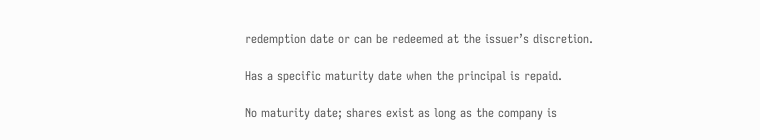redemption date or can be redeemed at the issuer’s discretion.

Has a specific maturity date when the principal is repaid.

No maturity date; shares exist as long as the company is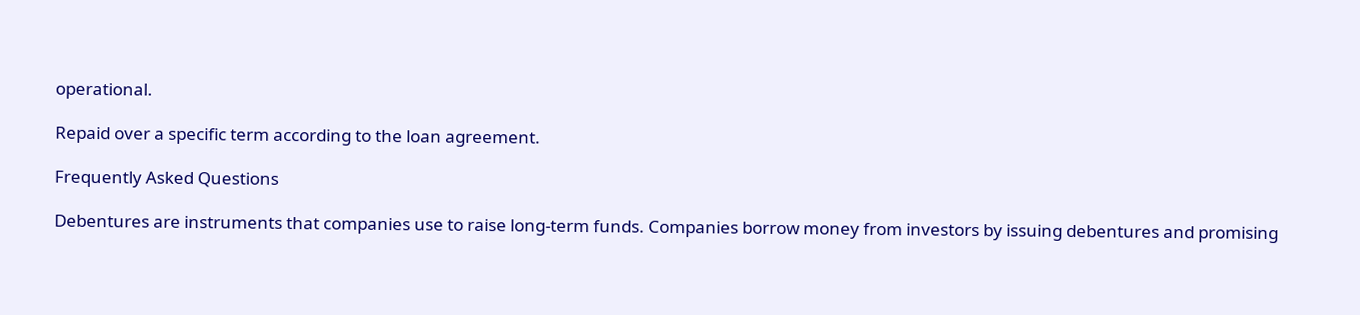operational.

Repaid over a specific term according to the loan agreement.

Frequently Asked Questions

Debentures are instruments that companies use to raise long-term funds. Companies borrow money from investors by issuing debentures and promising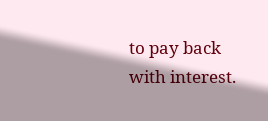to pay back with interest.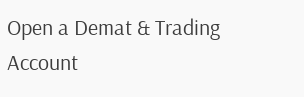Open a Demat & Trading Account